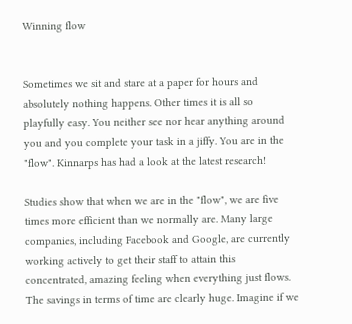Winning flow


Sometimes we sit and stare at a paper for hours and absolutely nothing happens. Other times it is all so playfully easy. You neither see nor hear anything around you and you complete your task in a jiffy. You are in the "flow". Kinnarps has had a look at the latest research!

Studies show that when we are in the "flow", we are five times more efficient than we normally are. Many large companies, including Facebook and Google, are currently working actively to get their staff to attain this concentrated, amazing feeling when everything just flows. The savings in terms of time are clearly huge. Imagine if we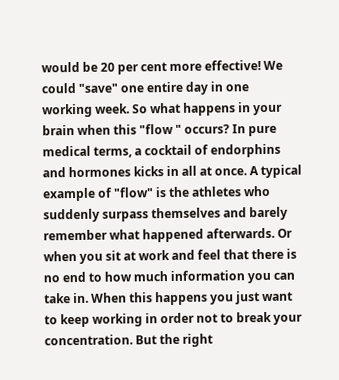would be 20 per cent more effective! We could "save" one entire day in one working week. So what happens in your brain when this "flow " occurs? In pure medical terms, a cocktail of endorphins and hormones kicks in all at once. A typical example of "flow" is the athletes who suddenly surpass themselves and barely remember what happened afterwards. Or when you sit at work and feel that there is no end to how much information you can take in. When this happens you just want to keep working in order not to break your concentration. But the right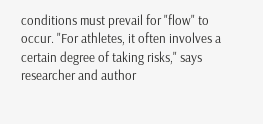conditions must prevail for "flow" to occur. "For athletes, it often involves a certain degree of taking risks," says researcher and author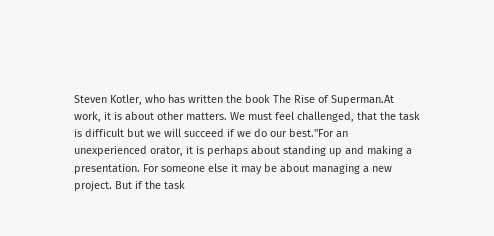Steven Kotler, who has written the book The Rise of Superman.At work, it is about other matters. We must feel challenged, that the task is difficult but we will succeed if we do our best."For an unexperienced orator, it is perhaps about standing up and making a presentation. For someone else it may be about managing a new project. But if the task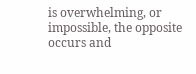is overwhelming, or impossible, the opposite occurs and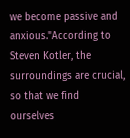we become passive and anxious."According to Steven Kotler, the surroundings are crucial, so that we find ourselves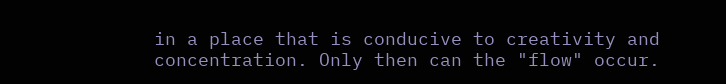in a place that is conducive to creativity and concentration. Only then can the "flow" occur.